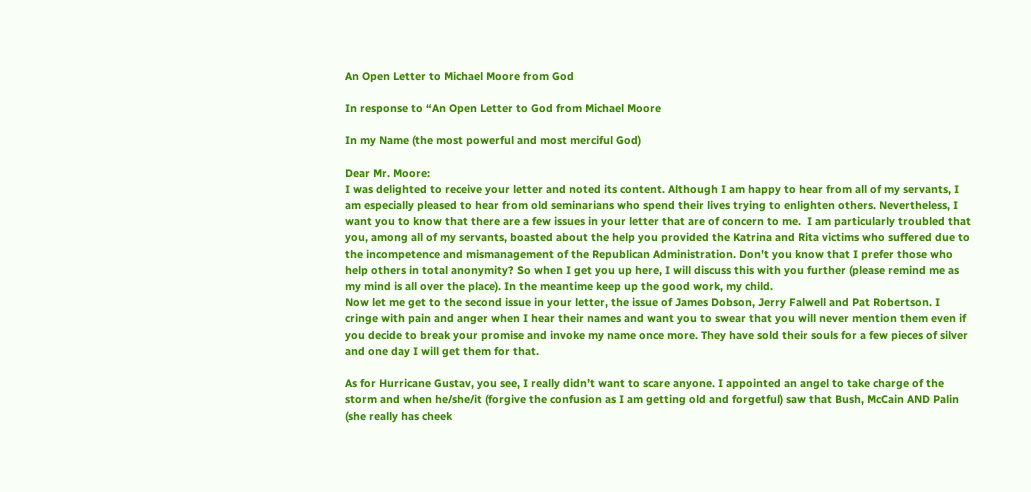An Open Letter to Michael Moore from God

In response to “An Open Letter to God from Michael Moore

In my Name (the most powerful and most merciful God)

Dear Mr. Moore:
I was delighted to receive your letter and noted its content. Although I am happy to hear from all of my servants, I am especially pleased to hear from old seminarians who spend their lives trying to enlighten others. Nevertheless, I want you to know that there are a few issues in your letter that are of concern to me.  I am particularly troubled that you, among all of my servants, boasted about the help you provided the Katrina and Rita victims who suffered due to the incompetence and mismanagement of the Republican Administration. Don’t you know that I prefer those who help others in total anonymity? So when I get you up here, I will discuss this with you further (please remind me as my mind is all over the place). In the meantime keep up the good work, my child.
Now let me get to the second issue in your letter, the issue of James Dobson, Jerry Falwell and Pat Robertson. I cringe with pain and anger when I hear their names and want you to swear that you will never mention them even if you decide to break your promise and invoke my name once more. They have sold their souls for a few pieces of silver and one day I will get them for that.

As for Hurricane Gustav, you see, I really didn’t want to scare anyone. I appointed an angel to take charge of the storm and when he/she/it (forgive the confusion as I am getting old and forgetful) saw that Bush, McCain AND Palin (she really has cheek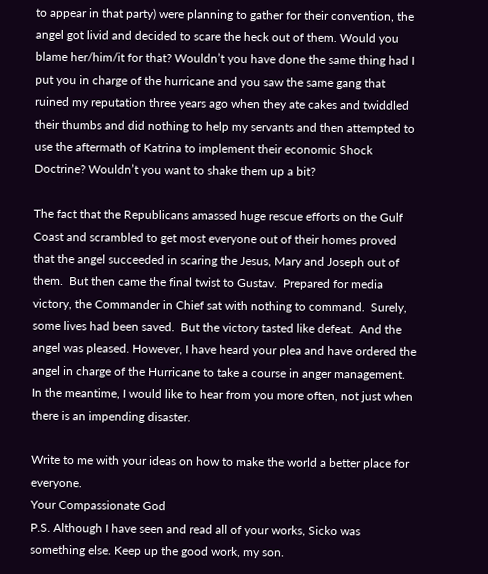to appear in that party) were planning to gather for their convention, the angel got livid and decided to scare the heck out of them. Would you blame her/him/it for that? Wouldn’t you have done the same thing had I put you in charge of the hurricane and you saw the same gang that ruined my reputation three years ago when they ate cakes and twiddled their thumbs and did nothing to help my servants and then attempted to use the aftermath of Katrina to implement their economic Shock Doctrine? Wouldn’t you want to shake them up a bit?

The fact that the Republicans amassed huge rescue efforts on the Gulf Coast and scrambled to get most everyone out of their homes proved that the angel succeeded in scaring the Jesus, Mary and Joseph out of them.  But then came the final twist to Gustav.  Prepared for media victory, the Commander in Chief sat with nothing to command.  Surely, some lives had been saved.  But the victory tasted like defeat.  And the angel was pleased. However, I have heard your plea and have ordered the angel in charge of the Hurricane to take a course in anger management. In the meantime, I would like to hear from you more often, not just when there is an impending disaster.

Write to me with your ideas on how to make the world a better place for everyone.
Your Compassionate God
P.S. Although I have seen and read all of your works, Sicko was something else. Keep up the good work, my son.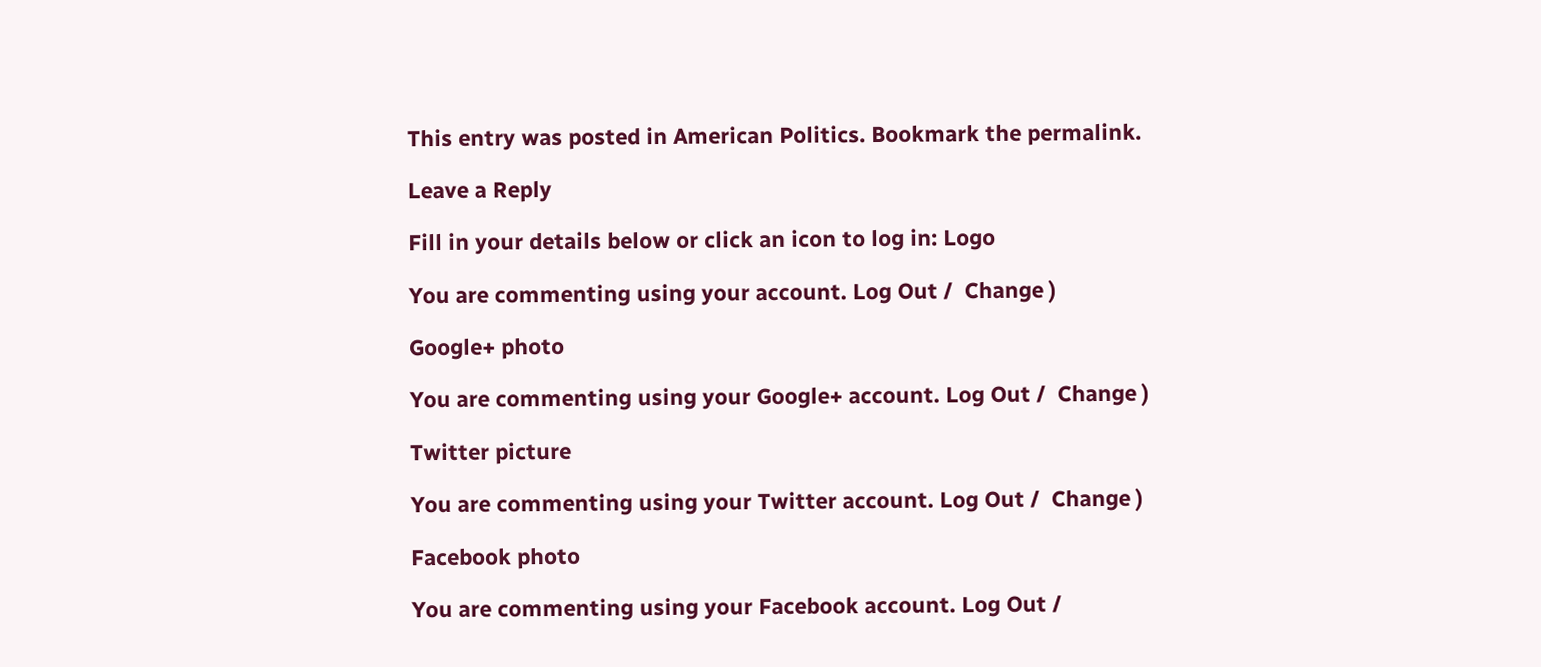This entry was posted in American Politics. Bookmark the permalink.

Leave a Reply

Fill in your details below or click an icon to log in: Logo

You are commenting using your account. Log Out /  Change )

Google+ photo

You are commenting using your Google+ account. Log Out /  Change )

Twitter picture

You are commenting using your Twitter account. Log Out /  Change )

Facebook photo

You are commenting using your Facebook account. Log Out /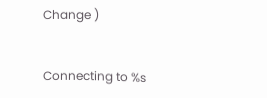Change )


Connecting to %s